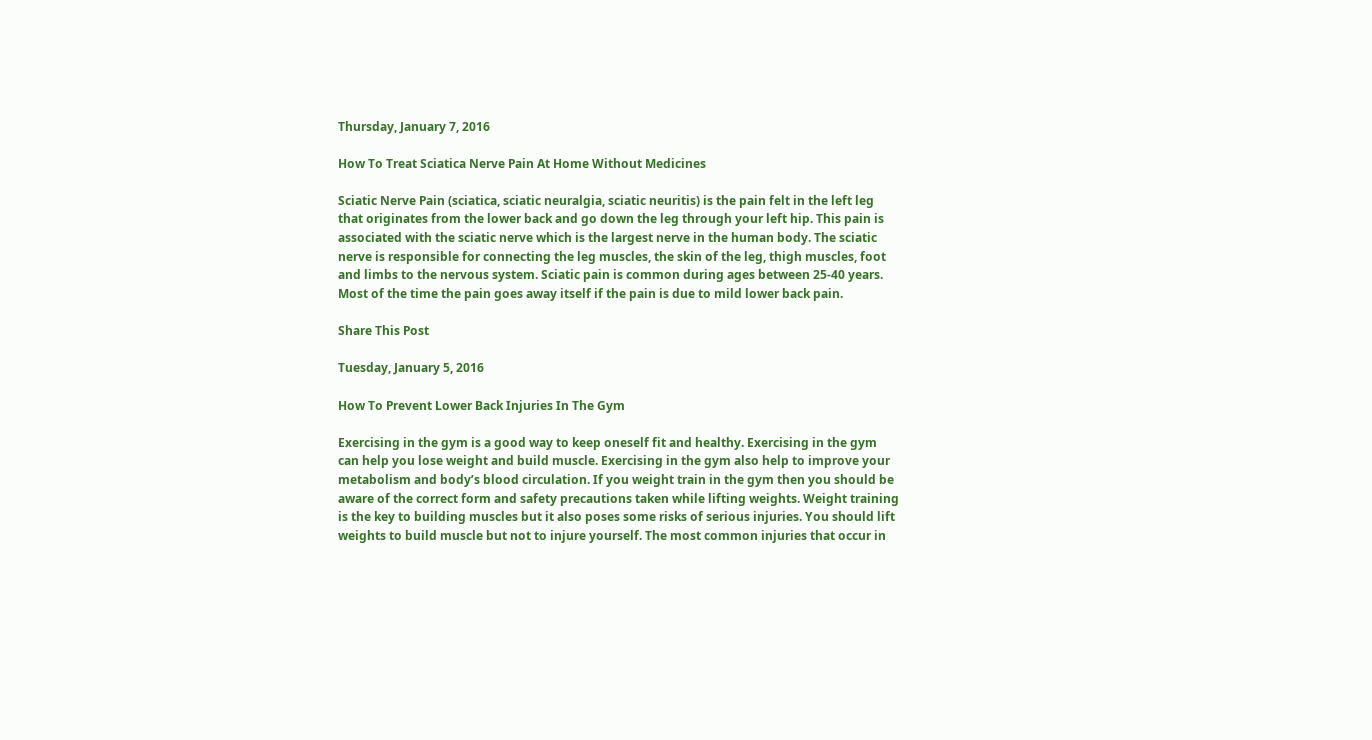Thursday, January 7, 2016

How To Treat Sciatica Nerve Pain At Home Without Medicines

Sciatic Nerve Pain (sciatica, sciatic neuralgia, sciatic neuritis) is the pain felt in the left leg that originates from the lower back and go down the leg through your left hip. This pain is associated with the sciatic nerve which is the largest nerve in the human body. The sciatic nerve is responsible for connecting the leg muscles, the skin of the leg, thigh muscles, foot and limbs to the nervous system. Sciatic pain is common during ages between 25-40 years. Most of the time the pain goes away itself if the pain is due to mild lower back pain.

Share This Post

Tuesday, January 5, 2016

How To Prevent Lower Back Injuries In The Gym

Exercising in the gym is a good way to keep oneself fit and healthy. Exercising in the gym can help you lose weight and build muscle. Exercising in the gym also help to improve your metabolism and body’s blood circulation. If you weight train in the gym then you should be aware of the correct form and safety precautions taken while lifting weights. Weight training is the key to building muscles but it also poses some risks of serious injuries. You should lift weights to build muscle but not to injure yourself. The most common injuries that occur in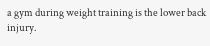a gym during weight training is the lower back injury.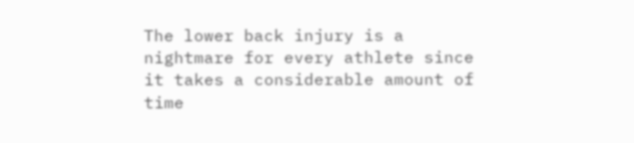The lower back injury is a nightmare for every athlete since it takes a considerable amount of time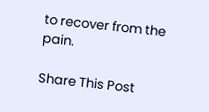to recover from the pain.

Share This Post